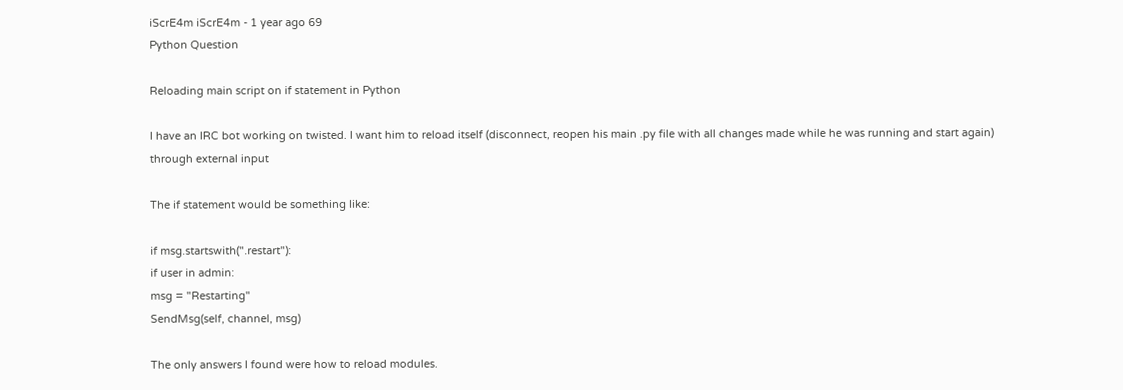iScrE4m iScrE4m - 1 year ago 69
Python Question

Reloading main script on if statement in Python

I have an IRC bot working on twisted. I want him to reload itself (disconnect, reopen his main .py file with all changes made while he was running and start again) through external input

The if statement would be something like:

if msg.startswith(".restart"):
if user in admin:
msg = "Restarting"
SendMsg(self, channel, msg)

The only answers I found were how to reload modules.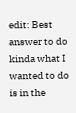edit: Best answer to do kinda what I wanted to do is in the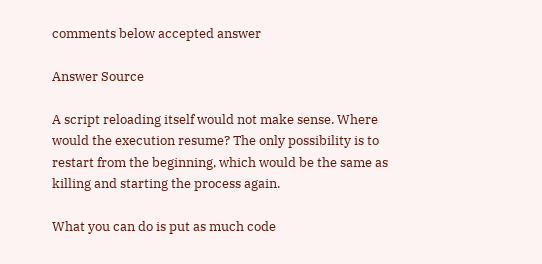comments below accepted answer

Answer Source

A script reloading itself would not make sense. Where would the execution resume? The only possibility is to restart from the beginning, which would be the same as killing and starting the process again.

What you can do is put as much code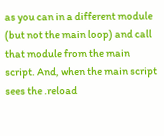as you can in a different module (but not the main loop) and call that module from the main script. And, when the main script sees the .reload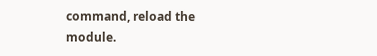command, reload the module.